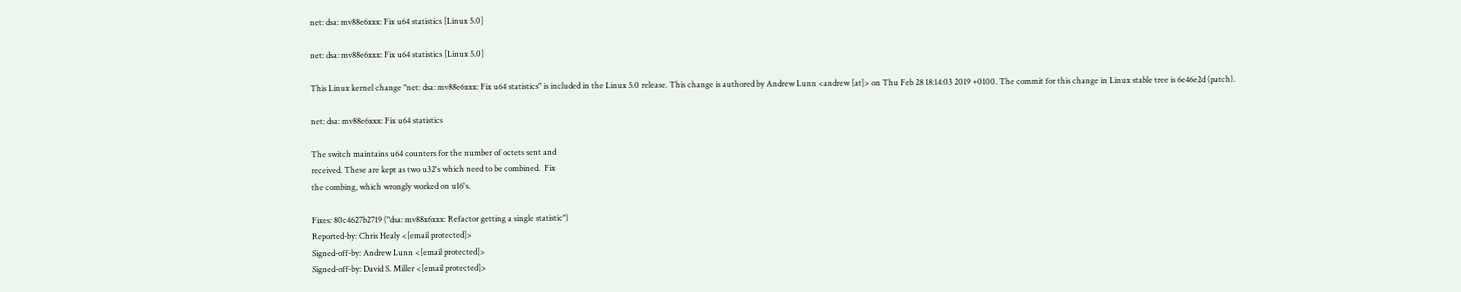net: dsa: mv88e6xxx: Fix u64 statistics [Linux 5.0]

net: dsa: mv88e6xxx: Fix u64 statistics [Linux 5.0]

This Linux kernel change "net: dsa: mv88e6xxx: Fix u64 statistics" is included in the Linux 5.0 release. This change is authored by Andrew Lunn <andrew [at]> on Thu Feb 28 18:14:03 2019 +0100. The commit for this change in Linux stable tree is 6e46e2d (patch).

net: dsa: mv88e6xxx: Fix u64 statistics

The switch maintains u64 counters for the number of octets sent and
received. These are kept as two u32's which need to be combined.  Fix
the combing, which wrongly worked on u16's.

Fixes: 80c4627b2719 ("dsa: mv88x6xxx: Refactor getting a single statistic")
Reported-by: Chris Healy <[email protected]>
Signed-off-by: Andrew Lunn <[email protected]>
Signed-off-by: David S. Miller <[email protected]>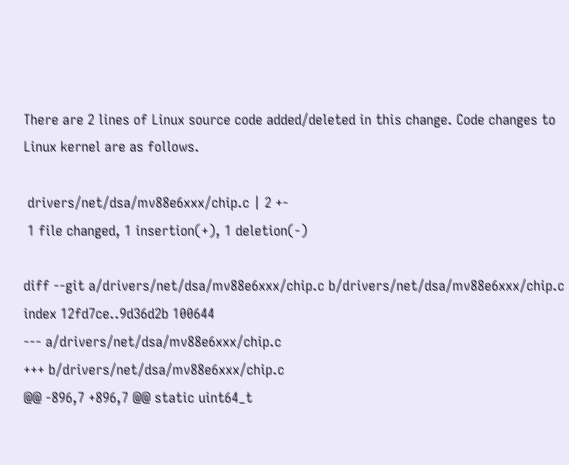There are 2 lines of Linux source code added/deleted in this change. Code changes to Linux kernel are as follows.

 drivers/net/dsa/mv88e6xxx/chip.c | 2 +-
 1 file changed, 1 insertion(+), 1 deletion(-)

diff --git a/drivers/net/dsa/mv88e6xxx/chip.c b/drivers/net/dsa/mv88e6xxx/chip.c
index 12fd7ce..9d36d2b 100644
--- a/drivers/net/dsa/mv88e6xxx/chip.c
+++ b/drivers/net/dsa/mv88e6xxx/chip.c
@@ -896,7 +896,7 @@ static uint64_t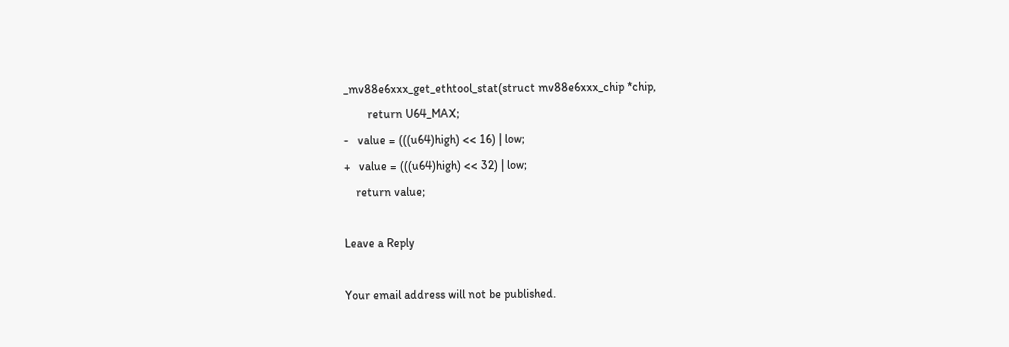_mv88e6xxx_get_ethtool_stat(struct mv88e6xxx_chip *chip,
        return U64_MAX;
-   value = (((u64)high) << 16) | low;
+   value = (((u64)high) << 32) | low;
    return value;

Leave a Reply

Your email address will not be published.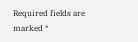Required fields are marked *